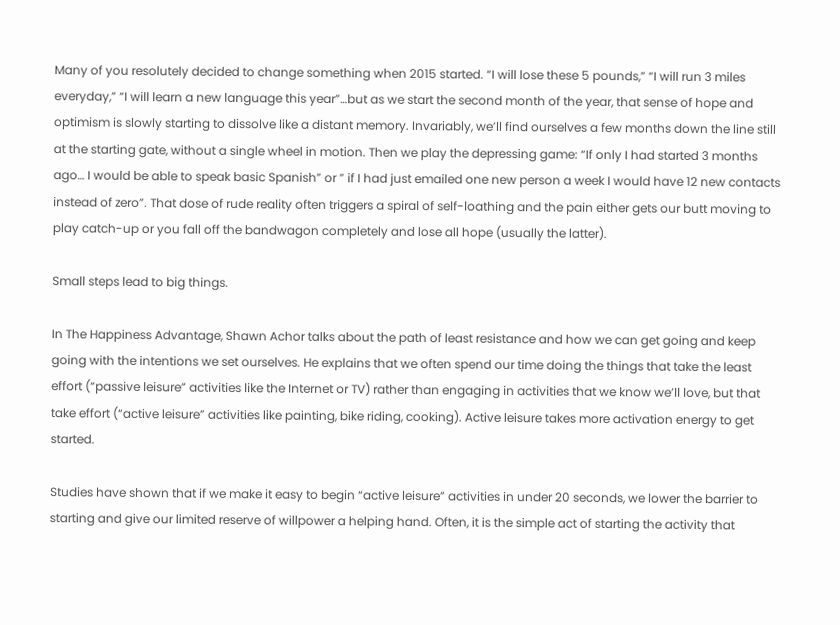Many of you resolutely decided to change something when 2015 started. “I will lose these 5 pounds,” “I will run 3 miles everyday,” “I will learn a new language this year”…but as we start the second month of the year, that sense of hope and optimism is slowly starting to dissolve like a distant memory. Invariably, we’ll find ourselves a few months down the line still at the starting gate, without a single wheel in motion. Then we play the depressing game: “If only I had started 3 months ago… I would be able to speak basic Spanish” or ” if I had just emailed one new person a week I would have 12 new contacts instead of zero”. That dose of rude reality often triggers a spiral of self-loathing and the pain either gets our butt moving to play catch-up or you fall off the bandwagon completely and lose all hope (usually the latter).

Small steps lead to big things.

In The Happiness Advantage, Shawn Achor talks about the path of least resistance and how we can get going and keep going with the intentions we set ourselves. He explains that we often spend our time doing the things that take the least effort (“passive leisure” activities like the Internet or TV) rather than engaging in activities that we know we’ll love, but that take effort (“active leisure” activities like painting, bike riding, cooking). Active leisure takes more activation energy to get started.

Studies have shown that if we make it easy to begin “active leisure” activities in under 20 seconds, we lower the barrier to starting and give our limited reserve of willpower a helping hand. Often, it is the simple act of starting the activity that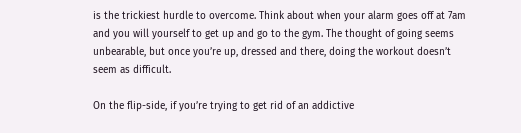is the trickiest hurdle to overcome. Think about when your alarm goes off at 7am and you will yourself to get up and go to the gym. The thought of going seems unbearable, but once you’re up, dressed and there, doing the workout doesn’t seem as difficult.

On the flip-side, if you’re trying to get rid of an addictive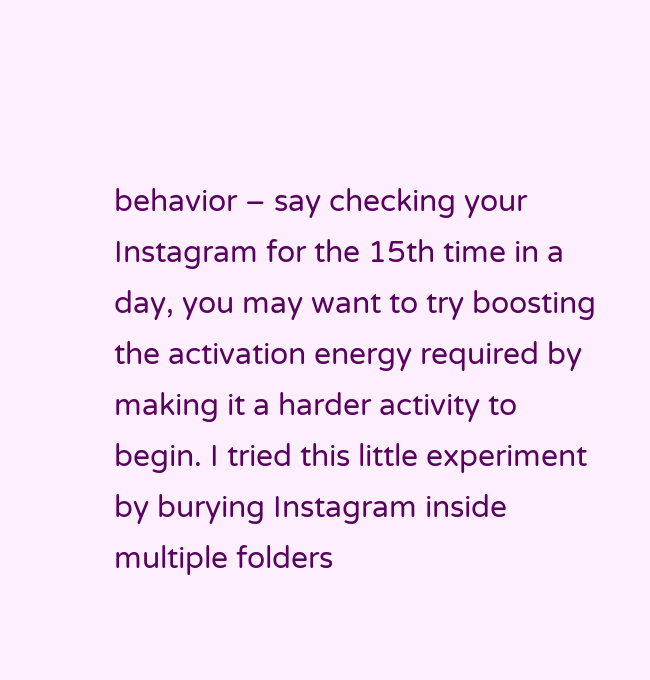behavior – say checking your Instagram for the 15th time in a day, you may want to try boosting the activation energy required by making it a harder activity to begin. I tried this little experiment by burying Instagram inside multiple folders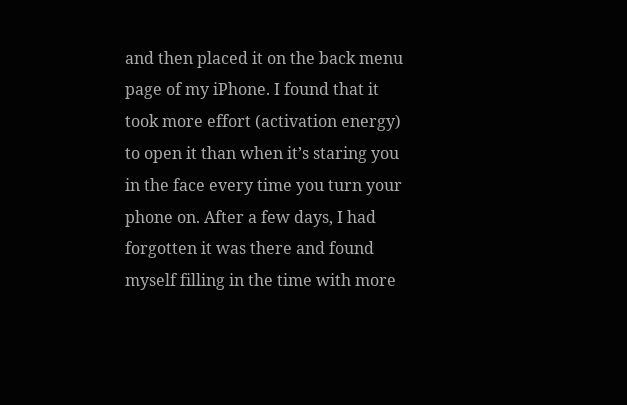and then placed it on the back menu page of my iPhone. I found that it took more effort (activation energy) to open it than when it’s staring you in the face every time you turn your phone on. After a few days, I had forgotten it was there and found myself filling in the time with more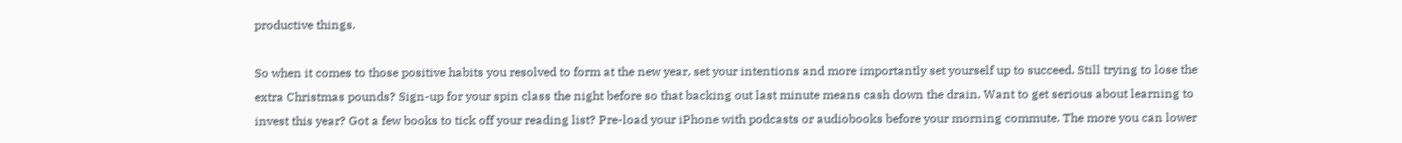productive things.

So when it comes to those positive habits you resolved to form at the new year, set your intentions and more importantly set yourself up to succeed. Still trying to lose the extra Christmas pounds? Sign-up for your spin class the night before so that backing out last minute means cash down the drain. Want to get serious about learning to invest this year? Got a few books to tick off your reading list? Pre-load your iPhone with podcasts or audiobooks before your morning commute. The more you can lower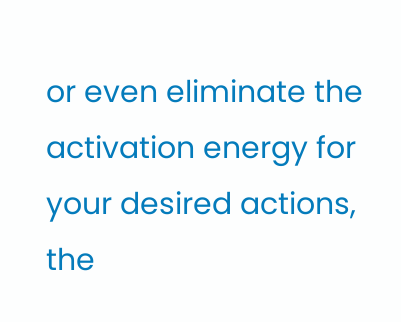or even eliminate the activation energy for your desired actions, the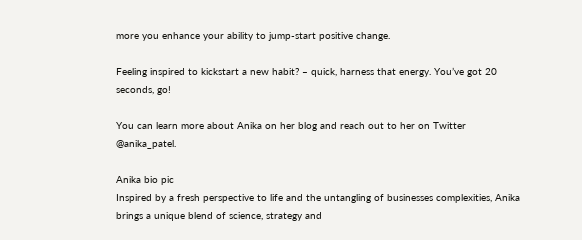more you enhance your ability to jump-start positive change.

Feeling inspired to kickstart a new habit? – quick, harness that energy. You’ve got 20 seconds, go!

You can learn more about Anika on her blog and reach out to her on Twitter @anika_patel.

Anika bio pic
Inspired by a fresh perspective to life and the untangling of businesses complexities, Anika brings a unique blend of science, strategy and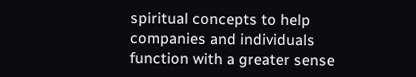spiritual concepts to help companies and individuals function with a greater sense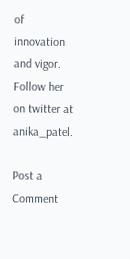of innovation and vigor. Follow her on twitter at anika_patel.

Post a Comment